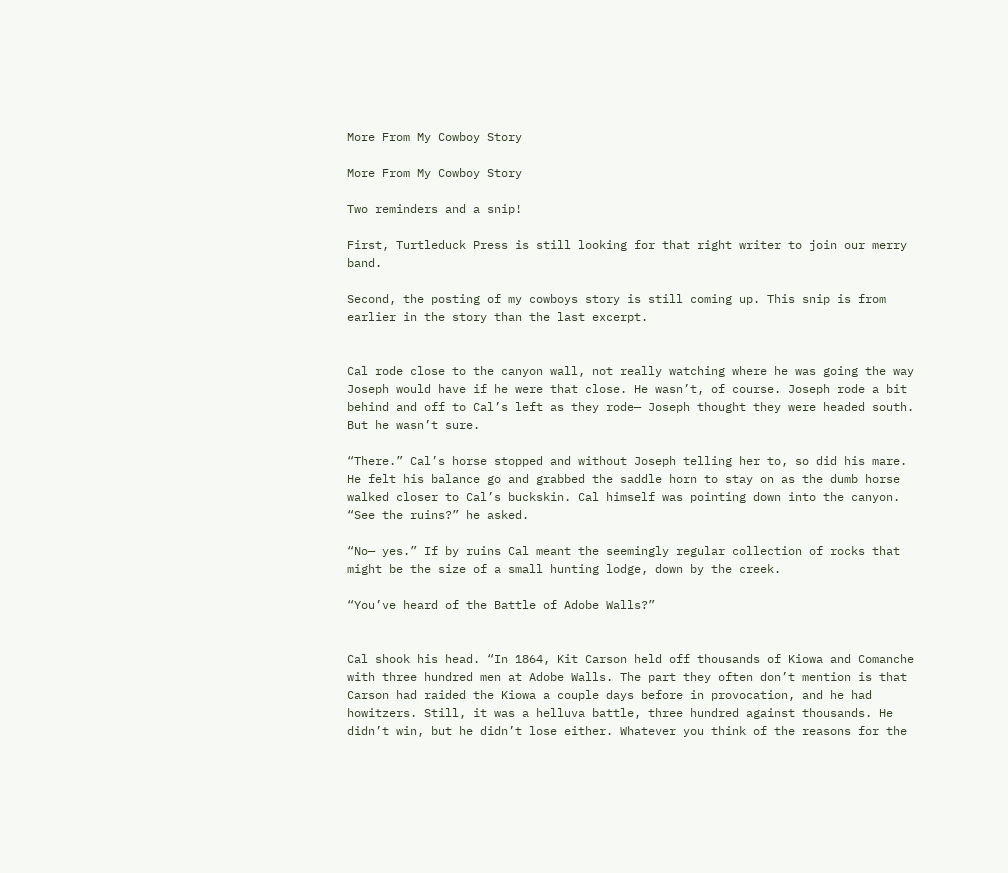More From My Cowboy Story

More From My Cowboy Story

Two reminders and a snip!

First, Turtleduck Press is still looking for that right writer to join our merry band.

Second, the posting of my cowboys story is still coming up. This snip is from earlier in the story than the last excerpt.


Cal rode close to the canyon wall, not really watching where he was going the way Joseph would have if he were that close. He wasn’t, of course. Joseph rode a bit behind and off to Cal’s left as they rode— Joseph thought they were headed south. But he wasn’t sure.

“There.” Cal’s horse stopped and without Joseph telling her to, so did his mare. He felt his balance go and grabbed the saddle horn to stay on as the dumb horse walked closer to Cal’s buckskin. Cal himself was pointing down into the canyon. “See the ruins?” he asked.

“No— yes.” If by ruins Cal meant the seemingly regular collection of rocks that might be the size of a small hunting lodge, down by the creek.

“You’ve heard of the Battle of Adobe Walls?”


Cal shook his head. “In 1864, Kit Carson held off thousands of Kiowa and Comanche with three hundred men at Adobe Walls. The part they often don’t mention is that Carson had raided the Kiowa a couple days before in provocation, and he had howitzers. Still, it was a helluva battle, three hundred against thousands. He didn’t win, but he didn’t lose either. Whatever you think of the reasons for the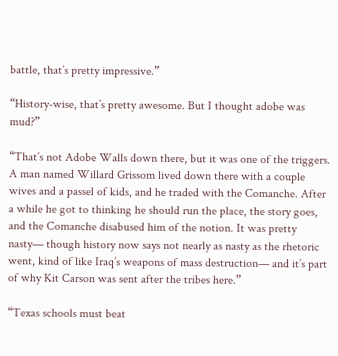battle, that’s pretty impressive.”

“History-wise, that’s pretty awesome. But I thought adobe was mud?”

“That’s not Adobe Walls down there, but it was one of the triggers. A man named Willard Grissom lived down there with a couple wives and a passel of kids, and he traded with the Comanche. After a while he got to thinking he should run the place, the story goes, and the Comanche disabused him of the notion. It was pretty nasty— though history now says not nearly as nasty as the rhetoric went, kind of like Iraq’s weapons of mass destruction— and it’s part of why Kit Carson was sent after the tribes here.”

“Texas schools must beat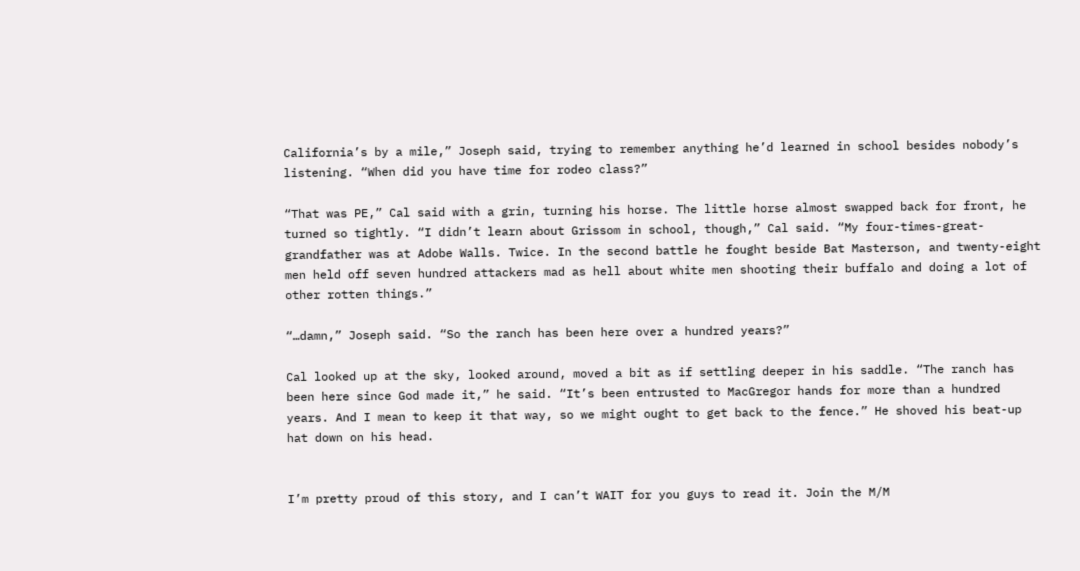California’s by a mile,” Joseph said, trying to remember anything he’d learned in school besides nobody’s listening. “When did you have time for rodeo class?”

“That was PE,” Cal said with a grin, turning his horse. The little horse almost swapped back for front, he turned so tightly. “I didn’t learn about Grissom in school, though,” Cal said. “My four-times-great-grandfather was at Adobe Walls. Twice. In the second battle he fought beside Bat Masterson, and twenty-eight men held off seven hundred attackers mad as hell about white men shooting their buffalo and doing a lot of other rotten things.”

“…damn,” Joseph said. “So the ranch has been here over a hundred years?”

Cal looked up at the sky, looked around, moved a bit as if settling deeper in his saddle. “The ranch has been here since God made it,” he said. “It’s been entrusted to MacGregor hands for more than a hundred years. And I mean to keep it that way, so we might ought to get back to the fence.” He shoved his beat-up hat down on his head.


I’m pretty proud of this story, and I can’t WAIT for you guys to read it. Join the M/M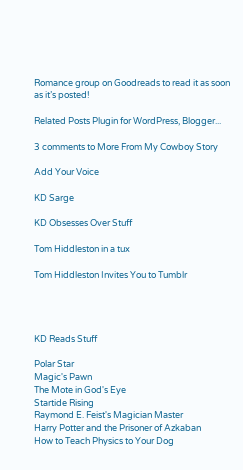Romance group on Goodreads to read it as soon as it’s posted!

Related Posts Plugin for WordPress, Blogger...

3 comments to More From My Cowboy Story

Add Your Voice

KD Sarge

KD Obsesses Over Stuff

Tom Hiddleston in a tux

Tom Hiddleston Invites You to Tumblr




KD Reads Stuff

Polar Star
Magic's Pawn
The Mote in God's Eye
Startide Rising
Raymond E. Feist's Magician Master
Harry Potter and the Prisoner of Azkaban
How to Teach Physics to Your Dog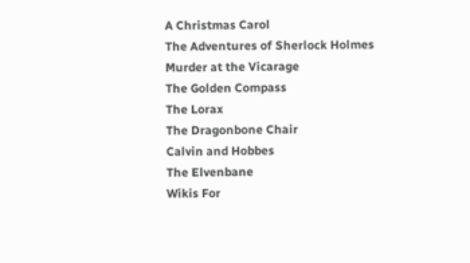A Christmas Carol
The Adventures of Sherlock Holmes
Murder at the Vicarage
The Golden Compass
The Lorax
The Dragonbone Chair
Calvin and Hobbes
The Elvenbane
Wikis For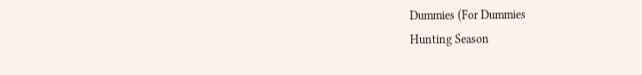Dummies (For Dummies
Hunting Season